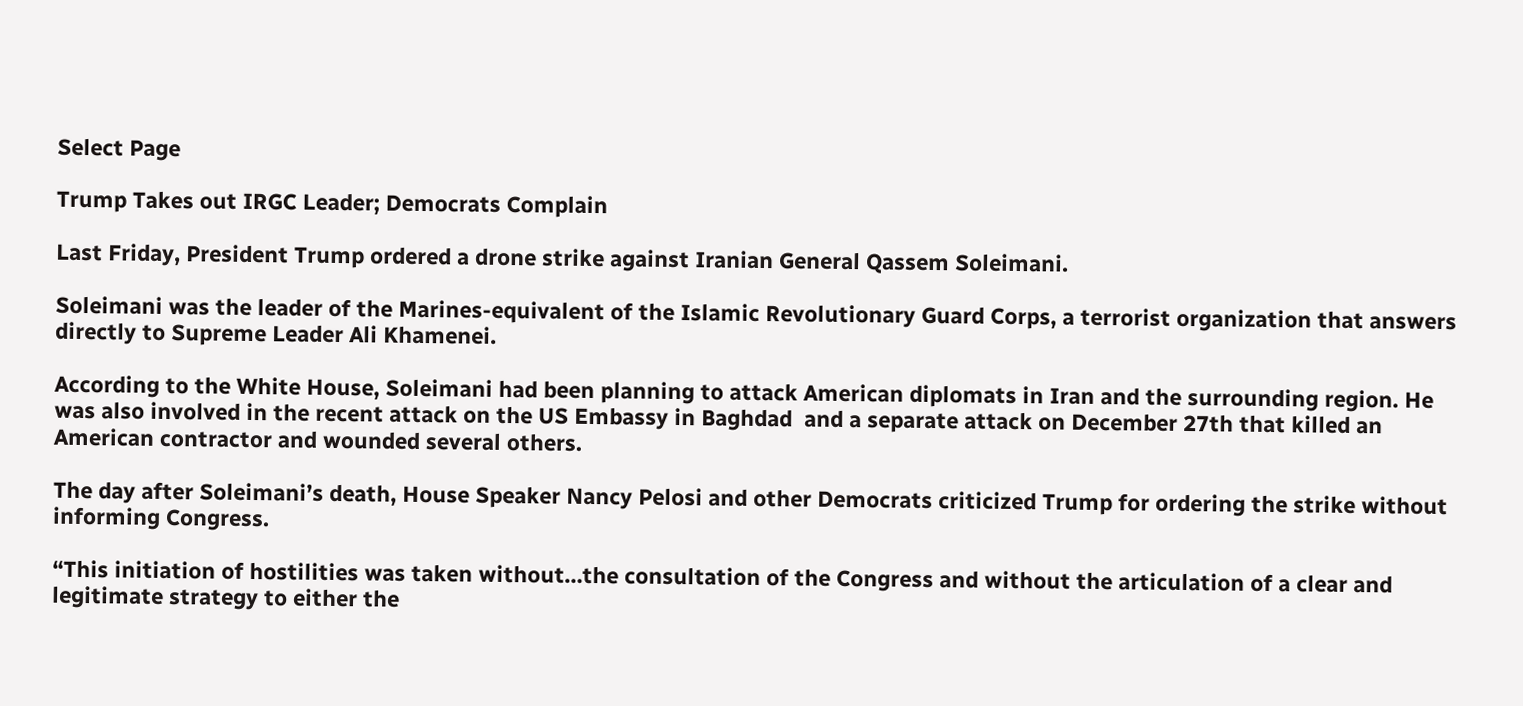Select Page

Trump Takes out IRGC Leader; Democrats Complain

Last Friday, President Trump ordered a drone strike against Iranian General Qassem Soleimani.

Soleimani was the leader of the Marines-equivalent of the Islamic Revolutionary Guard Corps, a terrorist organization that answers directly to Supreme Leader Ali Khamenei.

According to the White House, Soleimani had been planning to attack American diplomats in Iran and the surrounding region. He was also involved in the recent attack on the US Embassy in Baghdad  and a separate attack on December 27th that killed an American contractor and wounded several others.

The day after Soleimani’s death, House Speaker Nancy Pelosi and other Democrats criticized Trump for ordering the strike without informing Congress.

“This initiation of hostilities was taken without…the consultation of the Congress and without the articulation of a clear and legitimate strategy to either the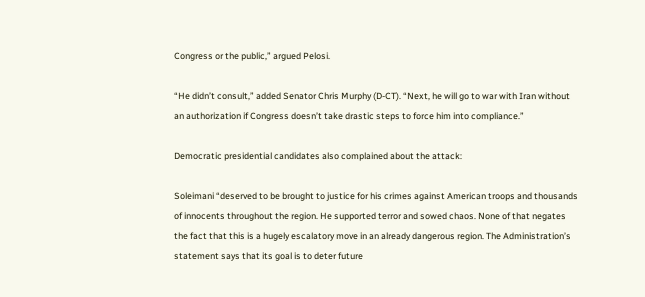Congress or the public,” argued Pelosi.

“He didn’t consult,” added Senator Chris Murphy (D-CT). “Next, he will go to war with Iran without an authorization if Congress doesn’t take drastic steps to force him into compliance.”

Democratic presidential candidates also complained about the attack:

Soleimani “deserved to be brought to justice for his crimes against American troops and thousands of innocents throughout the region. He supported terror and sowed chaos. None of that negates the fact that this is a hugely escalatory move in an already dangerous region. The Administration’s statement says that its goal is to deter future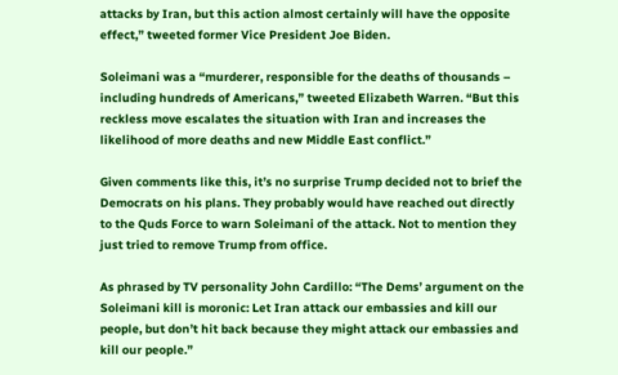attacks by Iran, but this action almost certainly will have the opposite effect,” tweeted former Vice President Joe Biden.

Soleimani was a “murderer, responsible for the deaths of thousands – including hundreds of Americans,” tweeted Elizabeth Warren. “But this reckless move escalates the situation with Iran and increases the likelihood of more deaths and new Middle East conflict.”

Given comments like this, it’s no surprise Trump decided not to brief the Democrats on his plans. They probably would have reached out directly to the Quds Force to warn Soleimani of the attack. Not to mention they just tried to remove Trump from office.

As phrased by TV personality John Cardillo: “The Dems’ argument on the Soleimani kill is moronic: Let Iran attack our embassies and kill our people, but don’t hit back because they might attack our embassies and kill our people.”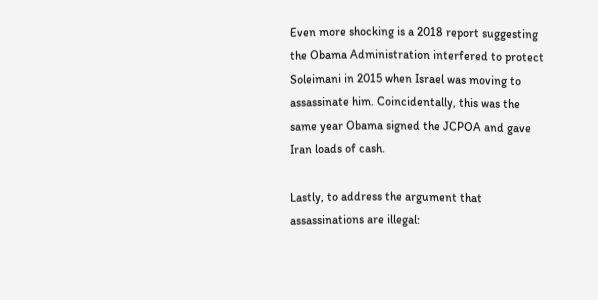Even more shocking is a 2018 report suggesting the Obama Administration interfered to protect Soleimani in 2015 when Israel was moving to assassinate him. Coincidentally, this was the same year Obama signed the JCPOA and gave Iran loads of cash.

Lastly, to address the argument that assassinations are illegal: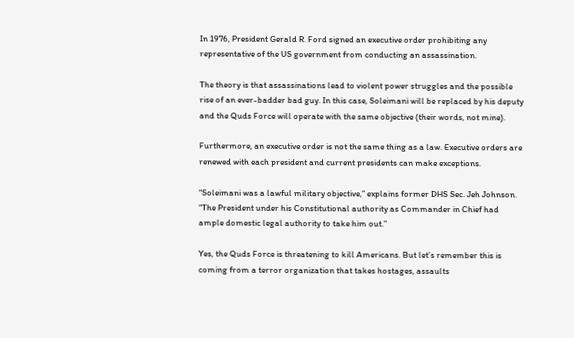In 1976, President Gerald R. Ford signed an executive order prohibiting any representative of the US government from conducting an assassination.

The theory is that assassinations lead to violent power struggles and the possible rise of an ever-badder bad guy. In this case, Soleimani will be replaced by his deputy and the Quds Force will operate with the same objective (their words, not mine).

Furthermore, an executive order is not the same thing as a law. Executive orders are renewed with each president and current presidents can make exceptions.

“Soleimani was a lawful military objective,” explains former DHS Sec. Jeh Johnson. “The President under his Constitutional authority as Commander in Chief had ample domestic legal authority to take him out.”

Yes, the Quds Force is threatening to kill Americans. But let’s remember this is coming from a terror organization that takes hostages, assaults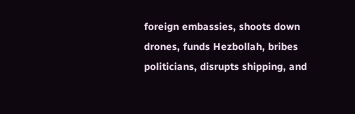foreign embassies, shoots down drones, funds Hezbollah, bribes politicians, disrupts shipping, and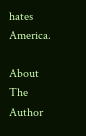hates America.

About The Author